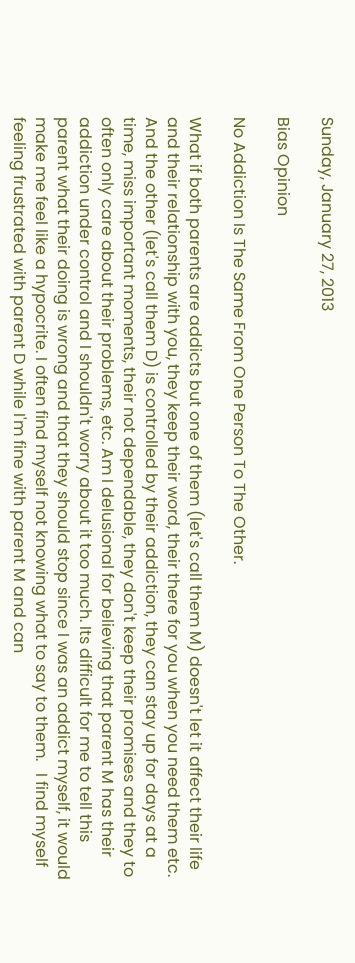Sunday, January 27, 2013

Bias Opinion

No Addiction Is The Same From One Person To The Other.

What if both parents are addicts but one of them (let's call them M) doesn't let it affect their life and their relationship with you, they keep their word, their there for you when you need them etc. And the other (let's call them D) is controlled by their addiction, they can stay up for days at a time, miss important moments, their not dependable, they don't keep their promises and they to often only care about their problems, etc. Am I delusional for believing that parent M has their addiction under control and I shouldn't worry about it too much. Its difficult for me to tell this parent what their doing is wrong and that they should stop since I was an addict myself, it would make me feel like a hypocrite. I often find myself not knowing what to say to them.   I find myself feeling frustrated with parent D while I'm fine with parent M and can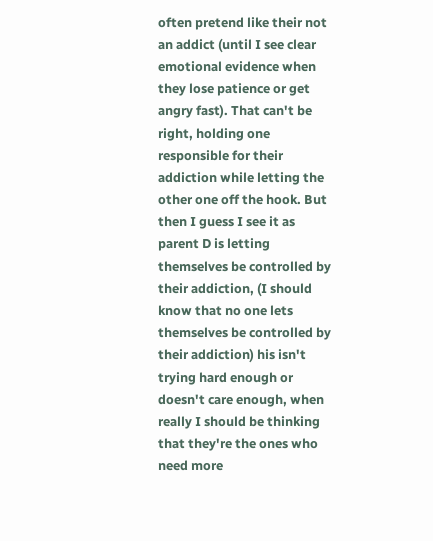often pretend like their not an addict (until I see clear emotional evidence when they lose patience or get angry fast). That can't be right, holding one responsible for their addiction while letting the other one off the hook. But then I guess I see it as parent D is letting themselves be controlled by their addiction, (I should know that no one lets themselves be controlled by their addiction) his isn't trying hard enough or doesn't care enough, when really I should be thinking that they're the ones who need more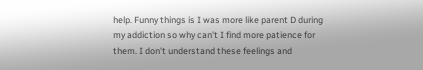help. Funny things is I was more like parent D during my addiction so why can't I find more patience for them. I don't understand these feelings and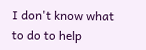I don't know what to do to help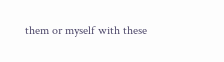them or myself with these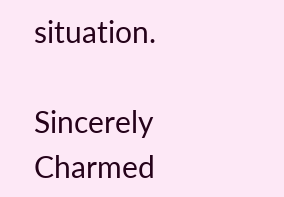situation.

Sincerely Charmed